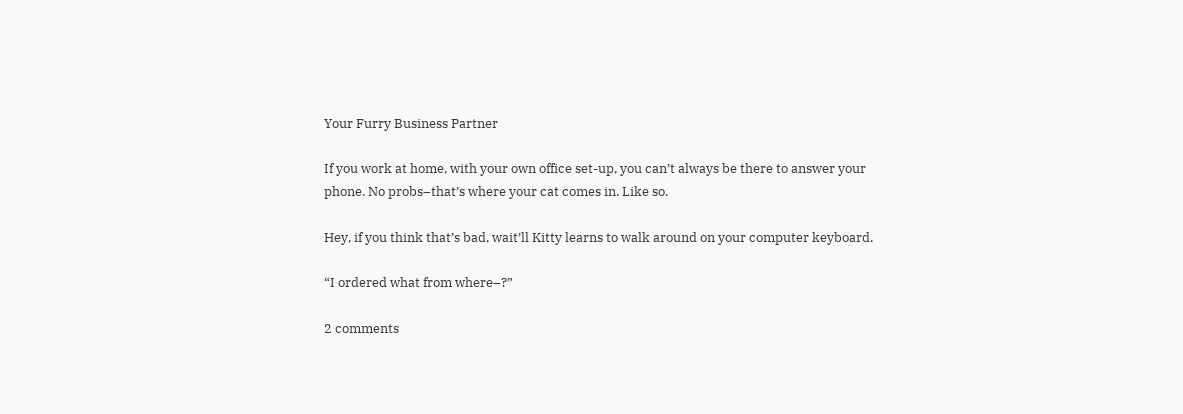Your Furry Business Partner

If you work at home, with your own office set-up, you can’t always be there to answer your phone. No probs–that’s where your cat comes in. Like so.

Hey, if you think that’s bad, wait’ll Kitty learns to walk around on your computer keyboard.

“I ordered what from where–?”

2 comments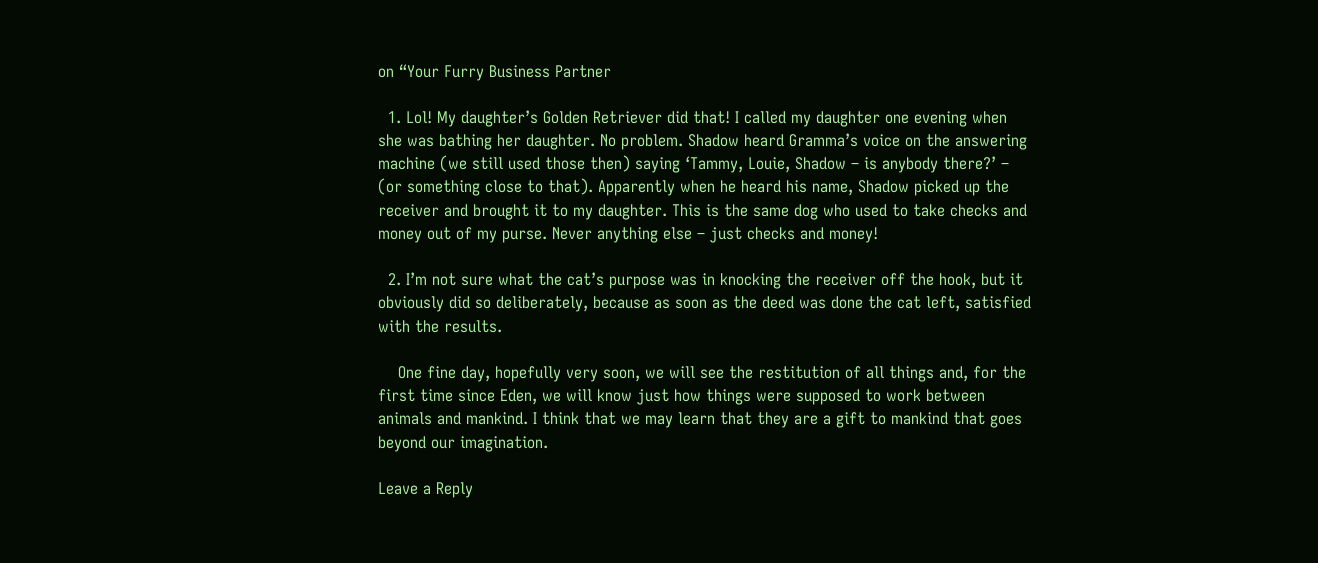on “Your Furry Business Partner

  1. Lol! My daughter’s Golden Retriever did that! I called my daughter one evening when she was bathing her daughter. No problem. Shadow heard Gramma’s voice on the answering machine (we still used those then) saying ‘Tammy, Louie, Shadow – is anybody there?’ – (or something close to that). Apparently when he heard his name, Shadow picked up the receiver and brought it to my daughter. This is the same dog who used to take checks and money out of my purse. Never anything else – just checks and money!

  2. I’m not sure what the cat’s purpose was in knocking the receiver off the hook, but it obviously did so deliberately, because as soon as the deed was done the cat left, satisfied with the results.

    One fine day, hopefully very soon, we will see the restitution of all things and, for the first time since Eden, we will know just how things were supposed to work between animals and mankind. I think that we may learn that they are a gift to mankind that goes beyond our imagination.

Leave a Reply